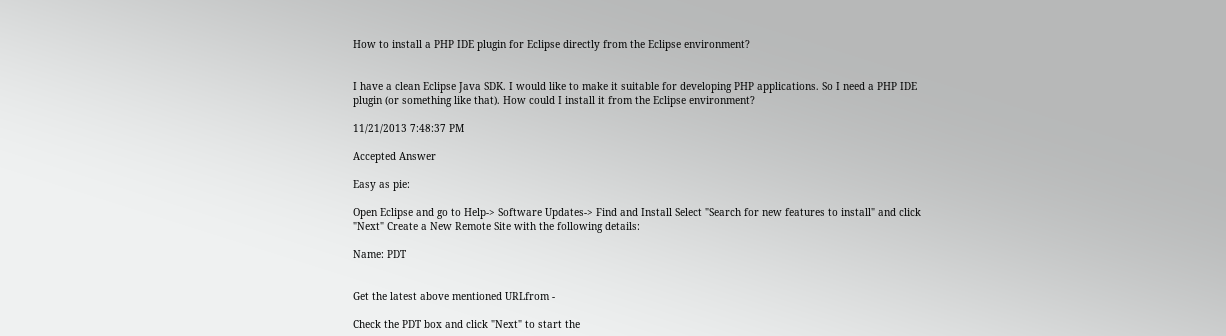How to install a PHP IDE plugin for Eclipse directly from the Eclipse environment?


I have a clean Eclipse Java SDK. I would like to make it suitable for developing PHP applications. So I need a PHP IDE plugin (or something like that). How could I install it from the Eclipse environment?

11/21/2013 7:48:37 PM

Accepted Answer

Easy as pie:

Open Eclipse and go to Help-> Software Updates-> Find and Install Select "Search for new features to install" and click "Next" Create a New Remote Site with the following details:

Name: PDT


Get the latest above mentioned URLfrom -

Check the PDT box and click "Next" to start the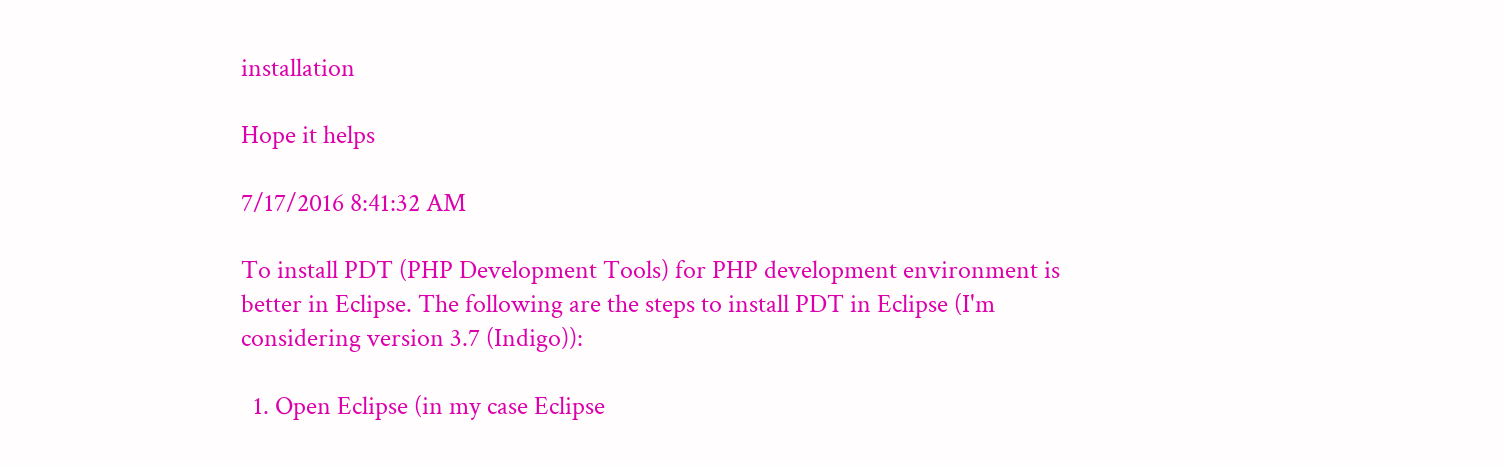installation

Hope it helps

7/17/2016 8:41:32 AM

To install PDT (PHP Development Tools) for PHP development environment is better in Eclipse. The following are the steps to install PDT in Eclipse (I'm considering version 3.7 (Indigo)):

  1. Open Eclipse (in my case Eclipse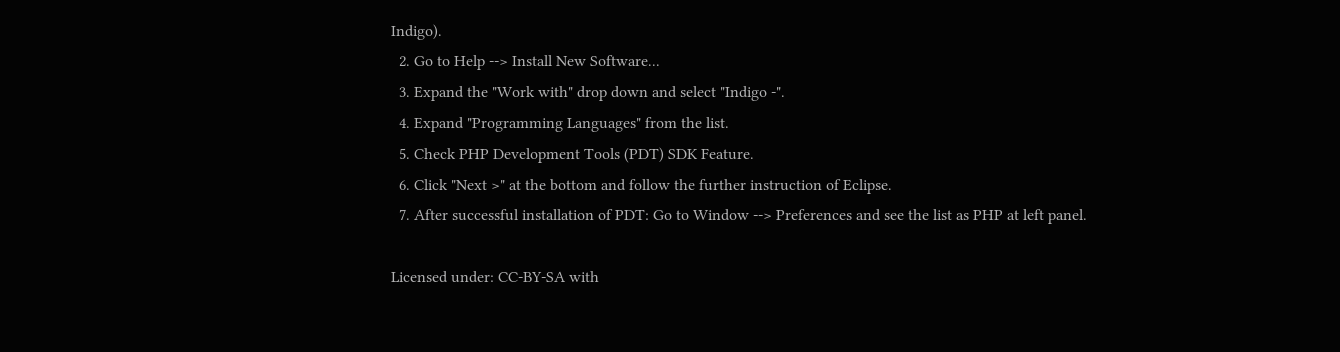Indigo).
  2. Go to Help --> Install New Software...
  3. Expand the "Work with" drop down and select "Indigo -".
  4. Expand "Programming Languages" from the list.
  5. Check PHP Development Tools (PDT) SDK Feature.
  6. Click "Next >" at the bottom and follow the further instruction of Eclipse.
  7. After successful installation of PDT: Go to Window --> Preferences and see the list as PHP at left panel.

Licensed under: CC-BY-SA with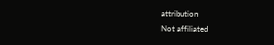attribution
Not affiliated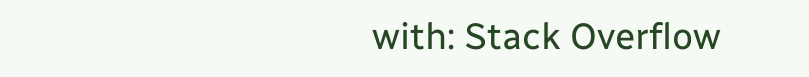with: Stack Overflow